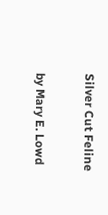Silver Cut Feline

by Mary E. Lowd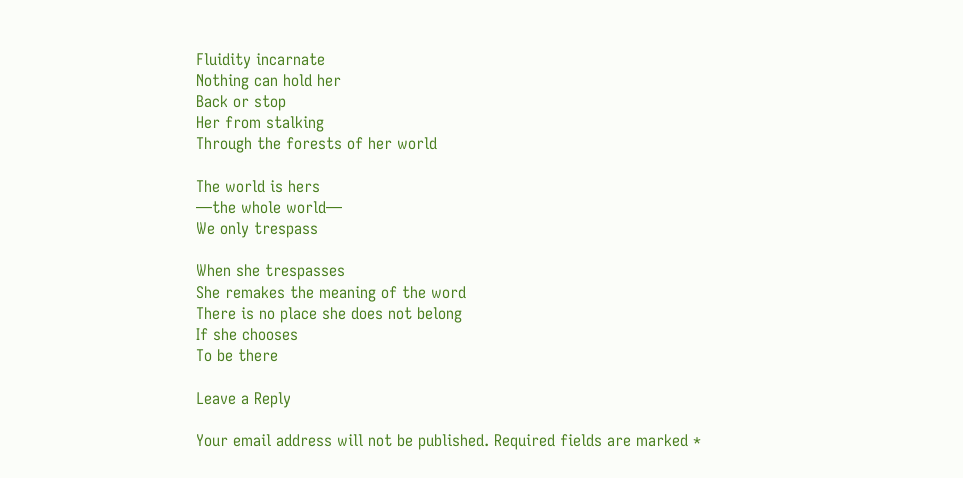Fluidity incarnate
Nothing can hold her
Back or stop
Her from stalking
Through the forests of her world

The world is hers
—the whole world—
We only trespass

When she trespasses
She remakes the meaning of the word
There is no place she does not belong
If she chooses
To be there

Leave a Reply

Your email address will not be published. Required fields are marked *